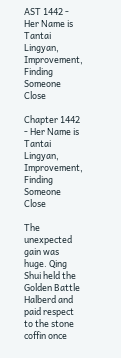AST 1442 - Her Name is Tantai Lingyan, Improvement, Finding Someone Close

Chapter 1442 - Her Name is Tantai Lingyan, Improvement, Finding Someone Close

The unexpected gain was huge. Qing Shui held the Golden Battle Halberd and paid respect to the stone coffin once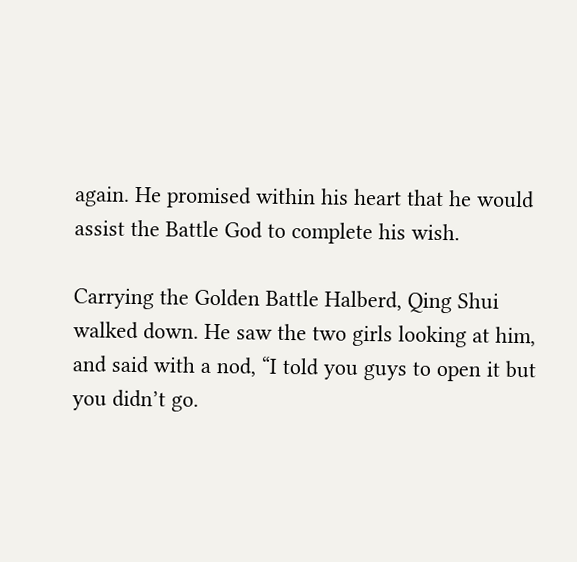again. He promised within his heart that he would assist the Battle God to complete his wish.

Carrying the Golden Battle Halberd, Qing Shui walked down. He saw the two girls looking at him, and said with a nod, “I told you guys to open it but you didn’t go.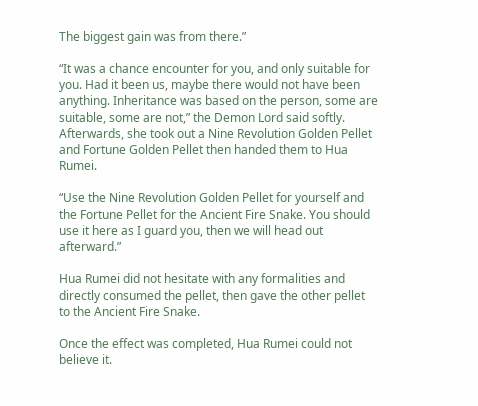The biggest gain was from there.”

“It was a chance encounter for you, and only suitable for you. Had it been us, maybe there would not have been anything. Inheritance was based on the person, some are suitable, some are not,” the Demon Lord said softly. Afterwards, she took out a Nine Revolution Golden Pellet and Fortune Golden Pellet then handed them to Hua Rumei.

“Use the Nine Revolution Golden Pellet for yourself and the Fortune Pellet for the Ancient Fire Snake. You should use it here as I guard you, then we will head out afterward.”

Hua Rumei did not hesitate with any formalities and directly consumed the pellet, then gave the other pellet to the Ancient Fire Snake.

Once the effect was completed, Hua Rumei could not believe it.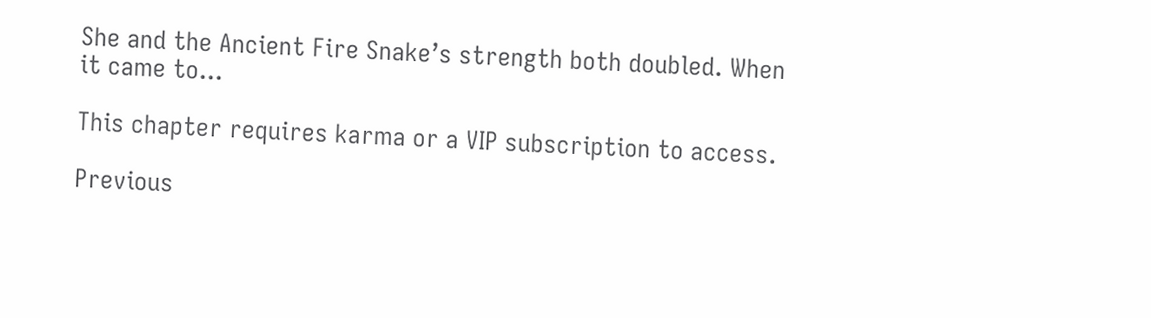She and the Ancient Fire Snake’s strength both doubled. When it came to...

This chapter requires karma or a VIP subscription to access.

Previous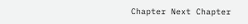Chapter Next Chapter